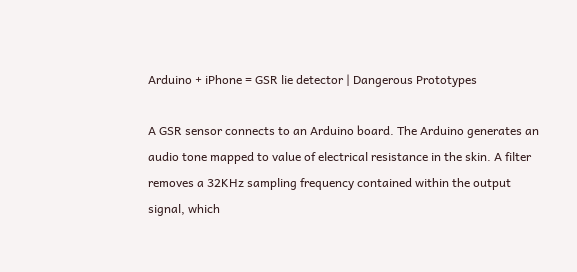Arduino + iPhone = GSR lie detector | Dangerous Prototypes

A GSR sensor connects to an Arduino board. The Arduino generates an audio tone mapped to value of electrical resistance in the skin. A filter removes a 32KHz sampling frequency contained within the output signal, which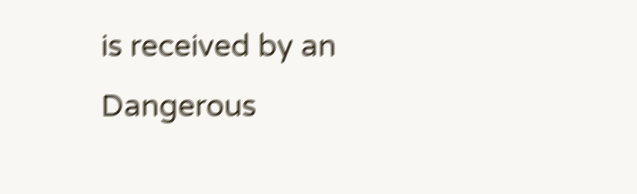is received by an
Dangerous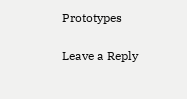Prototypes

Leave a Reply